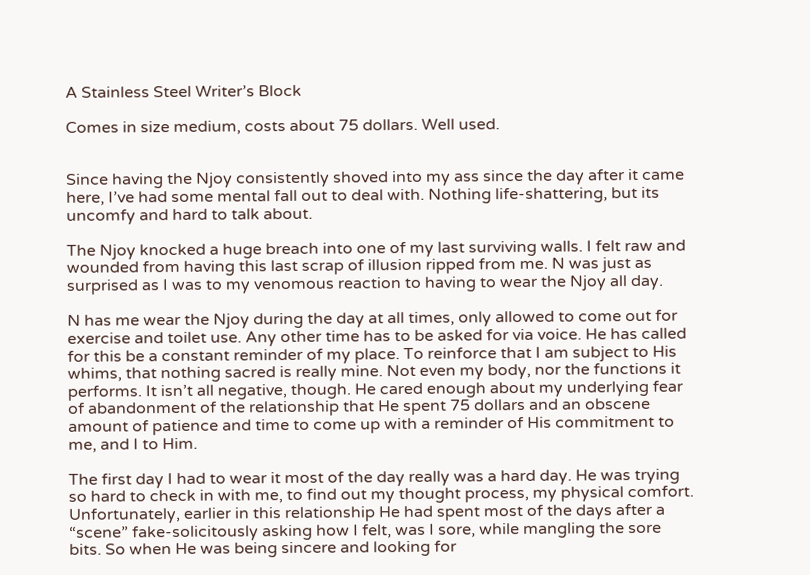A Stainless Steel Writer’s Block

Comes in size medium, costs about 75 dollars. Well used.


Since having the Njoy consistently shoved into my ass since the day after it came here, I’ve had some mental fall out to deal with. Nothing life-shattering, but its uncomfy and hard to talk about.

The Njoy knocked a huge breach into one of my last surviving walls. I felt raw and wounded from having this last scrap of illusion ripped from me. N was just as surprised as I was to my venomous reaction to having to wear the Njoy all day.

N has me wear the Njoy during the day at all times, only allowed to come out for exercise and toilet use. Any other time has to be asked for via voice. He has called for this be a constant reminder of my place. To reinforce that I am subject to His whims, that nothing sacred is really mine. Not even my body, nor the functions it performs. It isn’t all negative, though. He cared enough about my underlying fear of abandonment of the relationship that He spent 75 dollars and an obscene amount of patience and time to come up with a reminder of His commitment to me, and I to Him.

The first day I had to wear it most of the day really was a hard day. He was trying so hard to check in with me, to find out my thought process, my physical comfort. Unfortunately, earlier in this relationship He had spent most of the days after a “scene” fake-solicitously asking how I felt, was I sore, while mangling the sore bits. So when He was being sincere and looking for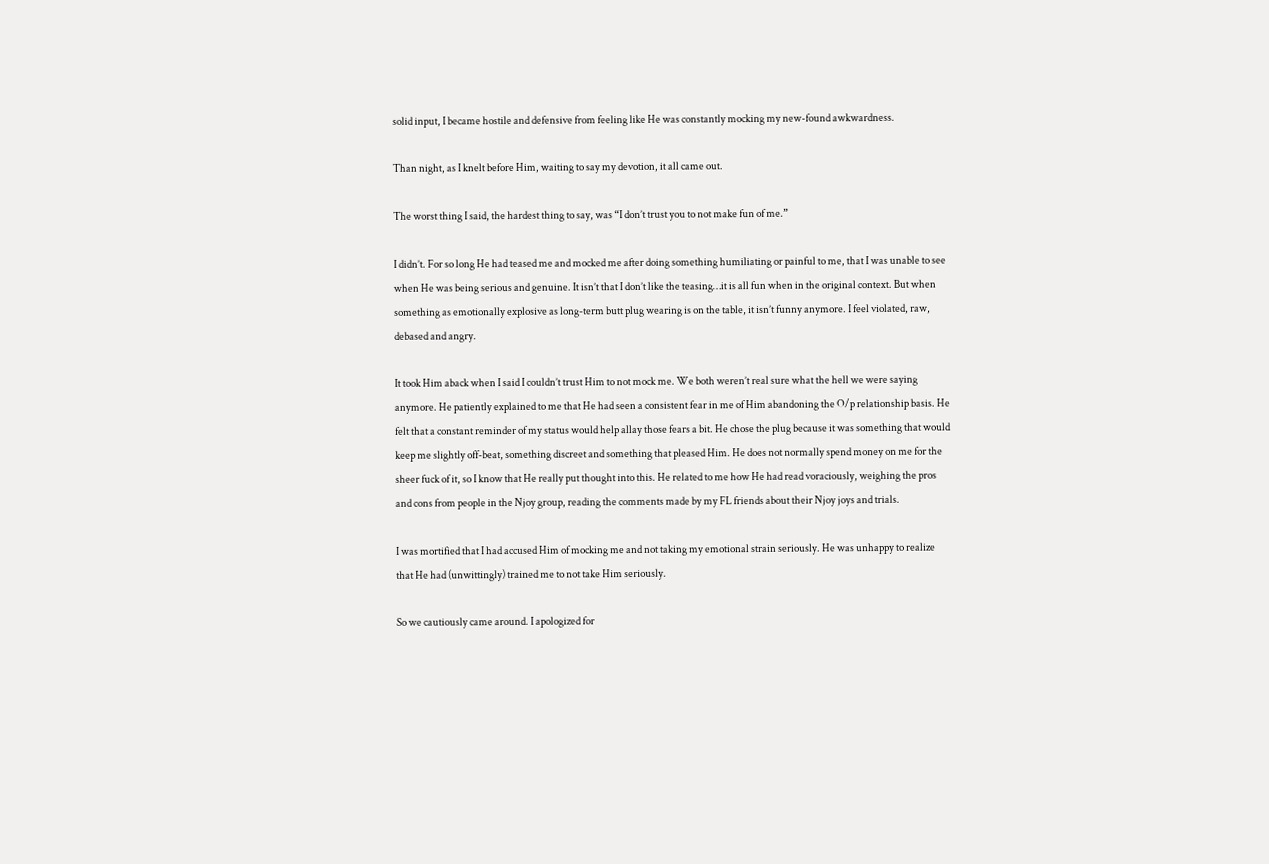solid input, I became hostile and defensive from feeling like He was constantly mocking my new-found awkwardness.

Than night, as I knelt before Him, waiting to say my devotion, it all came out.

The worst thing I said, the hardest thing to say, was “I don’t trust you to not make fun of me.”

I didn’t. For so long He had teased me and mocked me after doing something humiliating or painful to me, that I was unable to see when He was being serious and genuine. It isn’t that I don’t like the teasing…it is all fun when in the original context. But when something as emotionally explosive as long-term butt plug wearing is on the table, it isn’t funny anymore. I feel violated, raw, debased and angry.

It took Him aback when I said I couldn’t trust Him to not mock me. We both weren’t real sure what the hell we were saying anymore. He patiently explained to me that He had seen a consistent fear in me of Him abandoning the O/p relationship basis. He felt that a constant reminder of my status would help allay those fears a bit. He chose the plug because it was something that would keep me slightly off-beat, something discreet and something that pleased Him. He does not normally spend money on me for the sheer fuck of it, so I know that He really put thought into this. He related to me how He had read voraciously, weighing the pros and cons from people in the Njoy group, reading the comments made by my FL friends about their Njoy joys and trials.

I was mortified that I had accused Him of mocking me and not taking my emotional strain seriously. He was unhappy to realize that He had (unwittingly) trained me to not take Him seriously.

So we cautiously came around. I apologized for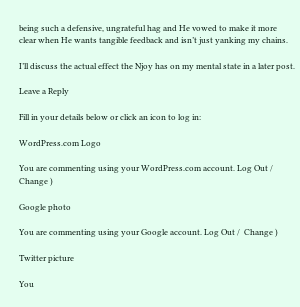being such a defensive, ungrateful hag and He vowed to make it more clear when He wants tangible feedback and isn’t just yanking my chains.

I’ll discuss the actual effect the Njoy has on my mental state in a later post.

Leave a Reply

Fill in your details below or click an icon to log in:

WordPress.com Logo

You are commenting using your WordPress.com account. Log Out /  Change )

Google photo

You are commenting using your Google account. Log Out /  Change )

Twitter picture

You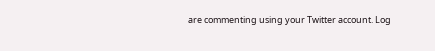are commenting using your Twitter account. Log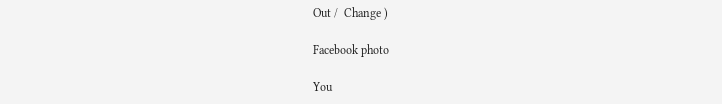Out /  Change )

Facebook photo

You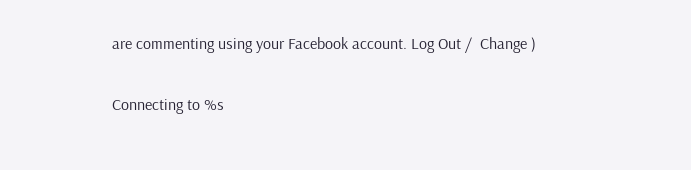are commenting using your Facebook account. Log Out /  Change )

Connecting to %s